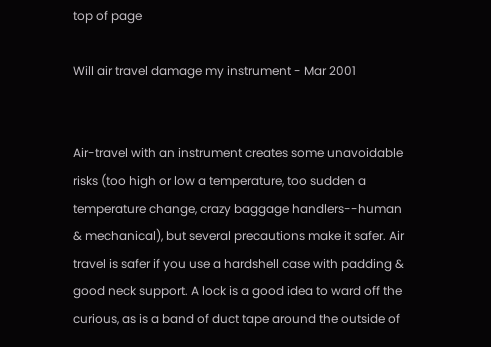top of page

Will air travel damage my instrument - Mar 2001


Air-travel with an instrument creates some unavoidable risks (too high or low a temperature, too sudden a temperature change, crazy baggage handlers--human & mechanical), but several precautions make it safer. Air travel is safer if you use a hardshell case with padding & good neck support. A lock is a good idea to ward off the curious, as is a band of duct tape around the outside of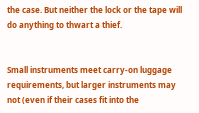the case. But neither the lock or the tape will do anything to thwart a thief.


Small instruments meet carry-on luggage requirements, but larger instruments may not (even if their cases fit into the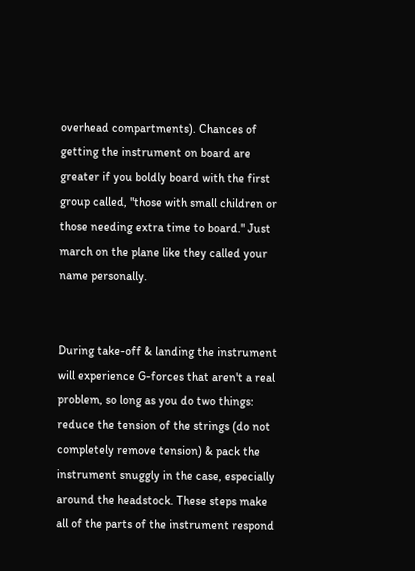overhead compartments). Chances of getting the instrument on board are greater if you boldly board with the first group called, "those with small children or those needing extra time to board." Just march on the plane like they called your name personally.


During take-off & landing the instrument will experience G-forces that aren't a real problem, so long as you do two things: reduce the tension of the strings (do not completely remove tension) & pack the instrument snuggly in the case, especially around the headstock. These steps make all of the parts of the instrument respond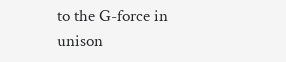to the G-force in unison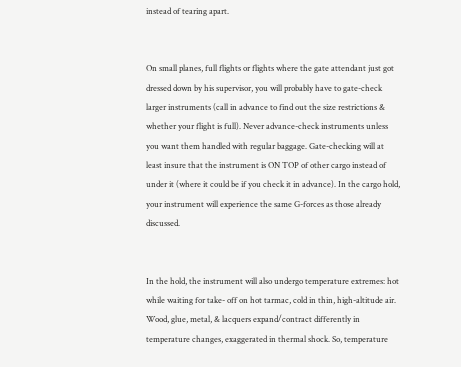instead of tearing apart.


On small planes, full flights or flights where the gate attendant just got dressed down by his supervisor, you will probably have to gate-check larger instruments (call in advance to find out the size restrictions & whether your flight is full). Never advance-check instruments unless you want them handled with regular baggage. Gate-checking will at least insure that the instrument is ON TOP of other cargo instead of under it (where it could be if you check it in advance). In the cargo hold, your instrument will experience the same G-forces as those already discussed.


In the hold, the instrument will also undergo temperature extremes: hot while waiting for take- off on hot tarmac, cold in thin, high-altitude air. Wood, glue, metal, & lacquers expand/contract differently in temperature changes, exaggerated in thermal shock. So, temperature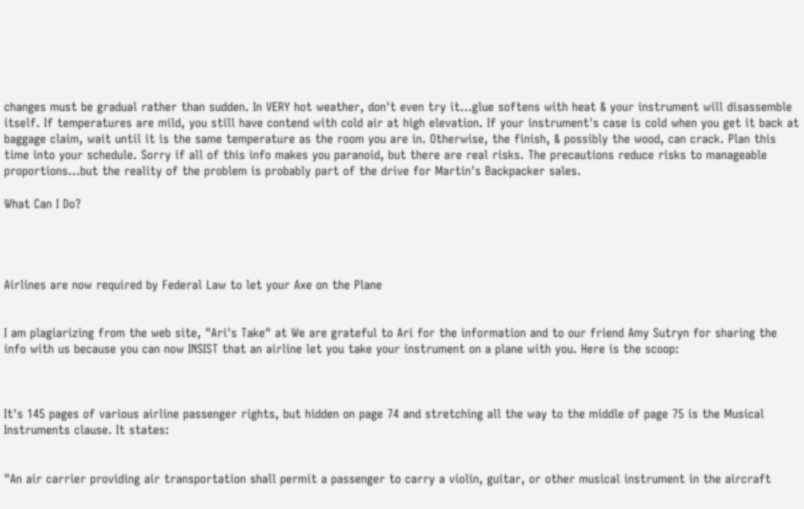changes must be gradual rather than sudden. In VERY hot weather, don't even try it...glue softens with heat & your instrument will disassemble itself. If temperatures are mild, you still have contend with cold air at high elevation. If your instrument's case is cold when you get it back at baggage claim, wait until it is the same temperature as the room you are in. Otherwise, the finish, & possibly the wood, can crack. Plan this time into your schedule. Sorry if all of this info makes you paranoid, but there are real risks. The precautions reduce risks to manageable proportions...but the reality of the problem is probably part of the drive for Martin's Backpacker sales.

What Can I Do?




Airlines are now required by Federal Law to let your Axe on the Plane


I am plagiarizing from the web site, "Ari's Take" at We are grateful to Ari for the information and to our friend Amy Sutryn for sharing the info with us because you can now INSIST that an airline let you take your instrument on a plane with you. Here is the scoop:



It's 145 pages of various airline passenger rights, but hidden on page 74 and stretching all the way to the middle of page 75 is the Musical Instruments clause. It states:


"An air carrier providing air transportation shall permit a passenger to carry a violin, guitar, or other musical instrument in the aircraft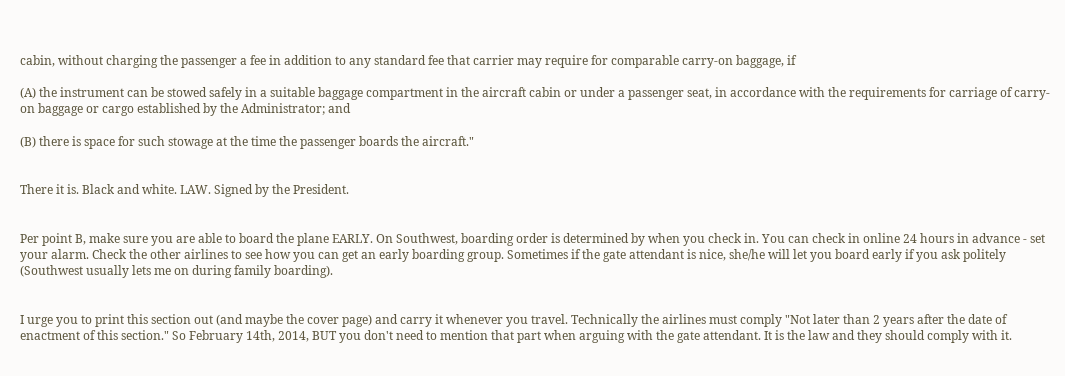cabin, without charging the passenger a fee in addition to any standard fee that carrier may require for comparable carry-on baggage, if

(A) the instrument can be stowed safely in a suitable baggage compartment in the aircraft cabin or under a passenger seat, in accordance with the requirements for carriage of carry-on baggage or cargo established by the Administrator; and

(B) there is space for such stowage at the time the passenger boards the aircraft."


There it is. Black and white. LAW. Signed by the President.


Per point B, make sure you are able to board the plane EARLY. On Southwest, boarding order is determined by when you check in. You can check in online 24 hours in advance - set your alarm. Check the other airlines to see how you can get an early boarding group. Sometimes if the gate attendant is nice, she/he will let you board early if you ask politely (Southwest usually lets me on during family boarding).


I urge you to print this section out (and maybe the cover page) and carry it whenever you travel. Technically the airlines must comply "Not later than 2 years after the date of enactment of this section." So February 14th, 2014, BUT you don't need to mention that part when arguing with the gate attendant. It is the law and they should comply with it.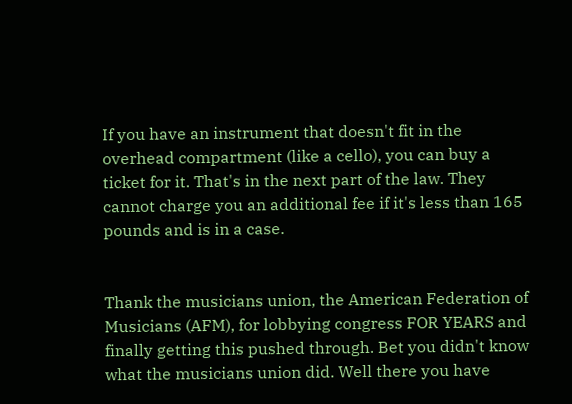If you have an instrument that doesn't fit in the overhead compartment (like a cello), you can buy a ticket for it. That's in the next part of the law. They cannot charge you an additional fee if it's less than 165 pounds and is in a case.


Thank the musicians union, the American Federation of Musicians (AFM), for lobbying congress FOR YEARS and finally getting this pushed through. Bet you didn't know what the musicians union did. Well there you have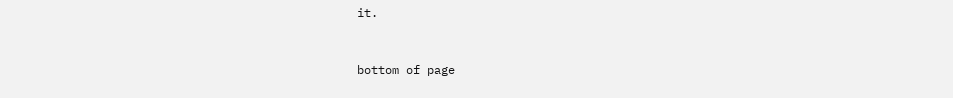it.


bottom of page